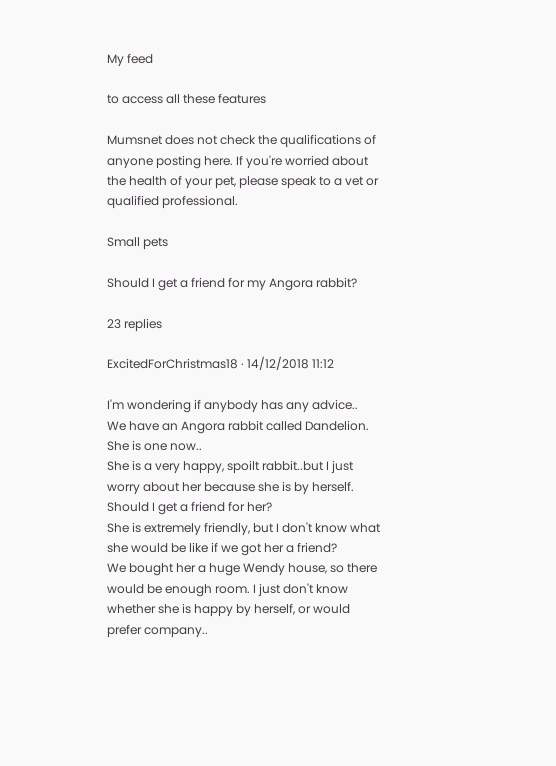My feed

to access all these features

Mumsnet does not check the qualifications of anyone posting here. If you're worried about the health of your pet, please speak to a vet or qualified professional.

Small pets

Should I get a friend for my Angora rabbit?

23 replies

ExcitedForChristmas18 · 14/12/2018 11:12

I'm wondering if anybody has any advice..
We have an Angora rabbit called Dandelion. She is one now..
She is a very happy, spoilt rabbit..but I just worry about her because she is by herself. Should I get a friend for her?
She is extremely friendly, but I don't know what she would be like if we got her a friend?
We bought her a huge Wendy house, so there would be enough room. I just don't know whether she is happy by herself, or would prefer company..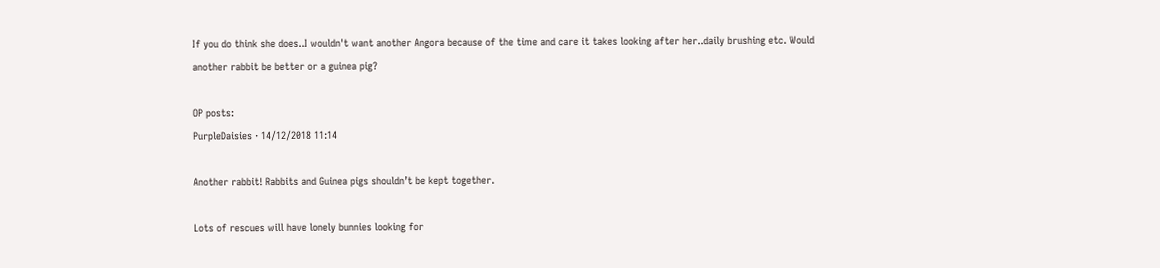If you do think she does..I wouldn't want another Angora because of the time and care it takes looking after her..daily brushing etc. Would another rabbit be better or a guinea pig?

OP posts:
PurpleDaisies · 14/12/2018 11:14

Another rabbit! Rabbits and Guinea pigs shouldn’t be kept together.

Lots of rescues will have lonely bunnies looking for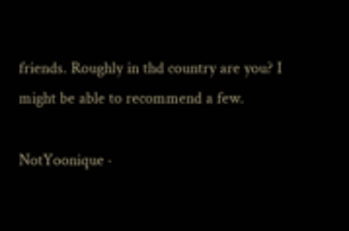friends. Roughly in thd country are you? I might be able to recommend a few.

NotYoonique ·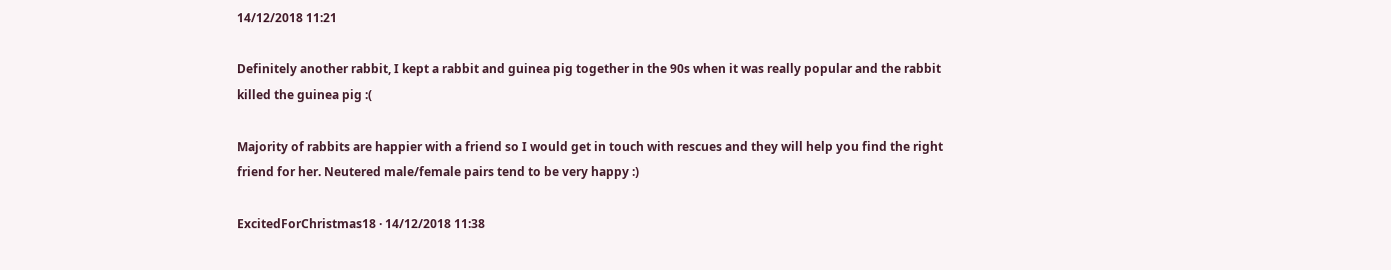14/12/2018 11:21

Definitely another rabbit, I kept a rabbit and guinea pig together in the 90s when it was really popular and the rabbit killed the guinea pig :(

Majority of rabbits are happier with a friend so I would get in touch with rescues and they will help you find the right friend for her. Neutered male/female pairs tend to be very happy :)

ExcitedForChristmas18 · 14/12/2018 11:38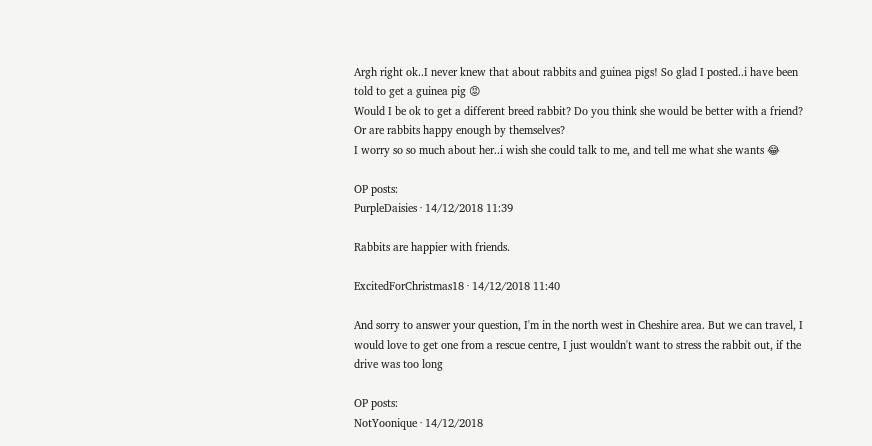Argh right ok..I never knew that about rabbits and guinea pigs! So glad I posted..i have been told to get a guinea pig 😡
Would I be ok to get a different breed rabbit? Do you think she would be better with a friend? Or are rabbits happy enough by themselves?
I worry so so much about her..i wish she could talk to me, and tell me what she wants 😂

OP posts:
PurpleDaisies · 14/12/2018 11:39

Rabbits are happier with friends.

ExcitedForChristmas18 · 14/12/2018 11:40

And sorry to answer your question, I'm in the north west in Cheshire area. But we can travel, I would love to get one from a rescue centre, I just wouldn't want to stress the rabbit out, if the drive was too long

OP posts:
NotYoonique · 14/12/2018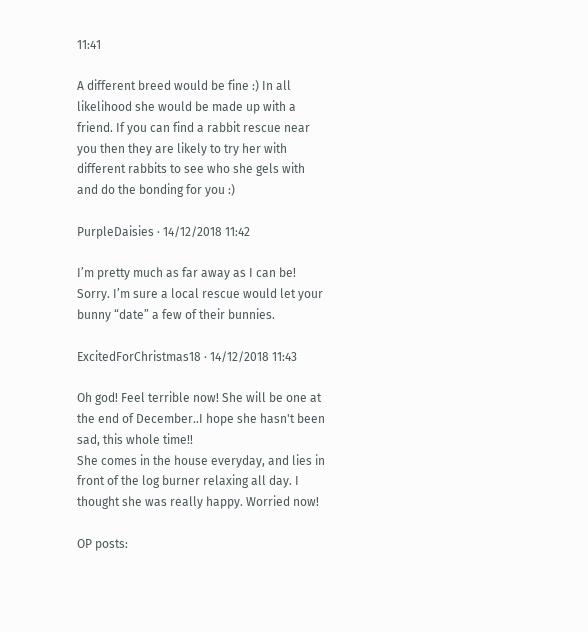11:41

A different breed would be fine :) In all likelihood she would be made up with a friend. If you can find a rabbit rescue near you then they are likely to try her with different rabbits to see who she gels with and do the bonding for you :)

PurpleDaisies · 14/12/2018 11:42

I’m pretty much as far away as I can be! Sorry. I’m sure a local rescue would let your bunny “date” a few of their bunnies.

ExcitedForChristmas18 · 14/12/2018 11:43

Oh god! Feel terrible now! She will be one at the end of December..I hope she hasn't been sad, this whole time!!
She comes in the house everyday, and lies in front of the log burner relaxing all day. I thought she was really happy. Worried now!

OP posts: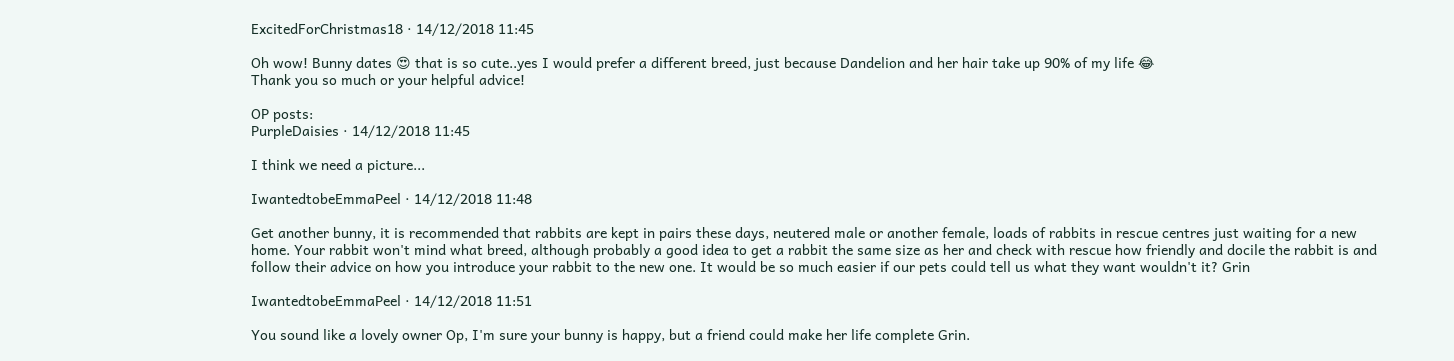ExcitedForChristmas18 · 14/12/2018 11:45

Oh wow! Bunny dates 😍 that is so cute..yes I would prefer a different breed, just because Dandelion and her hair take up 90% of my life 😂
Thank you so much or your helpful advice!

OP posts:
PurpleDaisies · 14/12/2018 11:45

I think we need a picture...

IwantedtobeEmmaPeel · 14/12/2018 11:48

Get another bunny, it is recommended that rabbits are kept in pairs these days, neutered male or another female, loads of rabbits in rescue centres just waiting for a new home. Your rabbit won't mind what breed, although probably a good idea to get a rabbit the same size as her and check with rescue how friendly and docile the rabbit is and follow their advice on how you introduce your rabbit to the new one. It would be so much easier if our pets could tell us what they want wouldn't it? Grin

IwantedtobeEmmaPeel · 14/12/2018 11:51

You sound like a lovely owner Op, I'm sure your bunny is happy, but a friend could make her life complete Grin.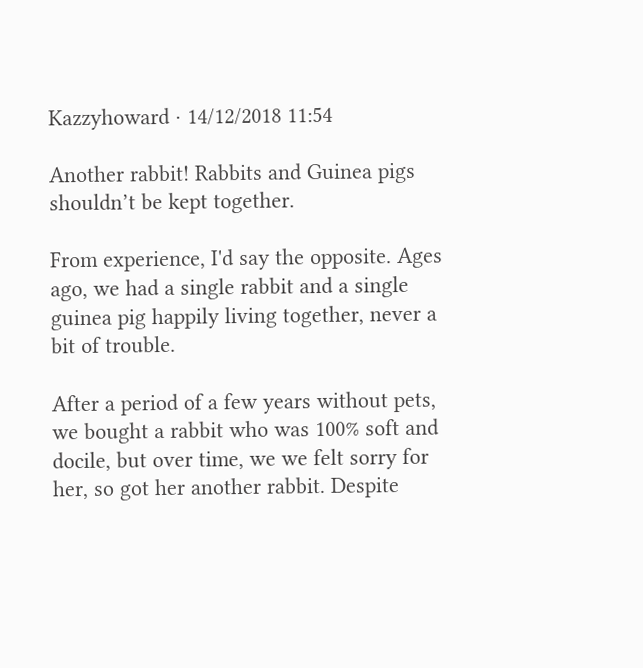Kazzyhoward · 14/12/2018 11:54

Another rabbit! Rabbits and Guinea pigs shouldn’t be kept together.

From experience, I'd say the opposite. Ages ago, we had a single rabbit and a single guinea pig happily living together, never a bit of trouble.

After a period of a few years without pets, we bought a rabbit who was 100% soft and docile, but over time, we we felt sorry for her, so got her another rabbit. Despite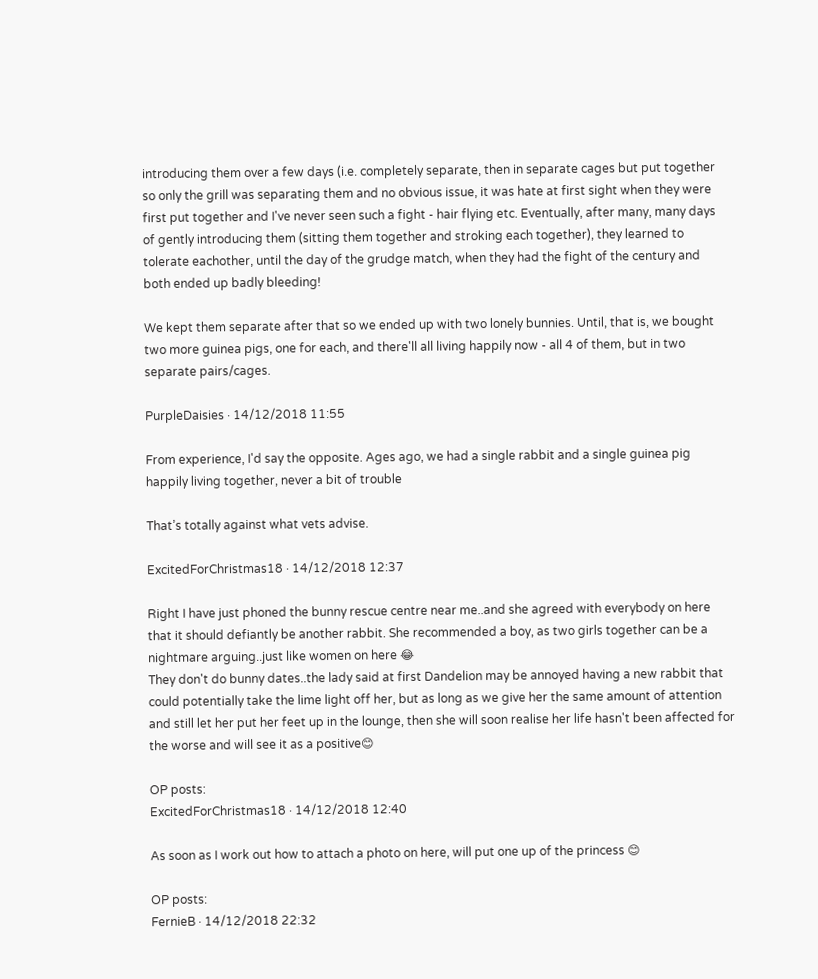introducing them over a few days (i.e. completely separate, then in separate cages but put together so only the grill was separating them and no obvious issue, it was hate at first sight when they were first put together and I've never seen such a fight - hair flying etc. Eventually, after many, many days of gently introducing them (sitting them together and stroking each together), they learned to tolerate eachother, until the day of the grudge match, when they had the fight of the century and both ended up badly bleeding!

We kept them separate after that so we ended up with two lonely bunnies. Until, that is, we bought two more guinea pigs, one for each, and there'll all living happily now - all 4 of them, but in two separate pairs/cages.

PurpleDaisies · 14/12/2018 11:55

From experience, I'd say the opposite. Ages ago, we had a single rabbit and a single guinea pig happily living together, never a bit of trouble

That’s totally against what vets advise.

ExcitedForChristmas18 · 14/12/2018 12:37

Right I have just phoned the bunny rescue centre near me..and she agreed with everybody on here that it should defiantly be another rabbit. She recommended a boy, as two girls together can be a nightmare arguing..just like women on here 😂
They don't do bunny dates..the lady said at first Dandelion may be annoyed having a new rabbit that could potentially take the lime light off her, but as long as we give her the same amount of attention and still let her put her feet up in the lounge, then she will soon realise her life hasn't been affected for the worse and will see it as a positive😊

OP posts:
ExcitedForChristmas18 · 14/12/2018 12:40

As soon as I work out how to attach a photo on here, will put one up of the princess 😊

OP posts:
FernieB · 14/12/2018 22:32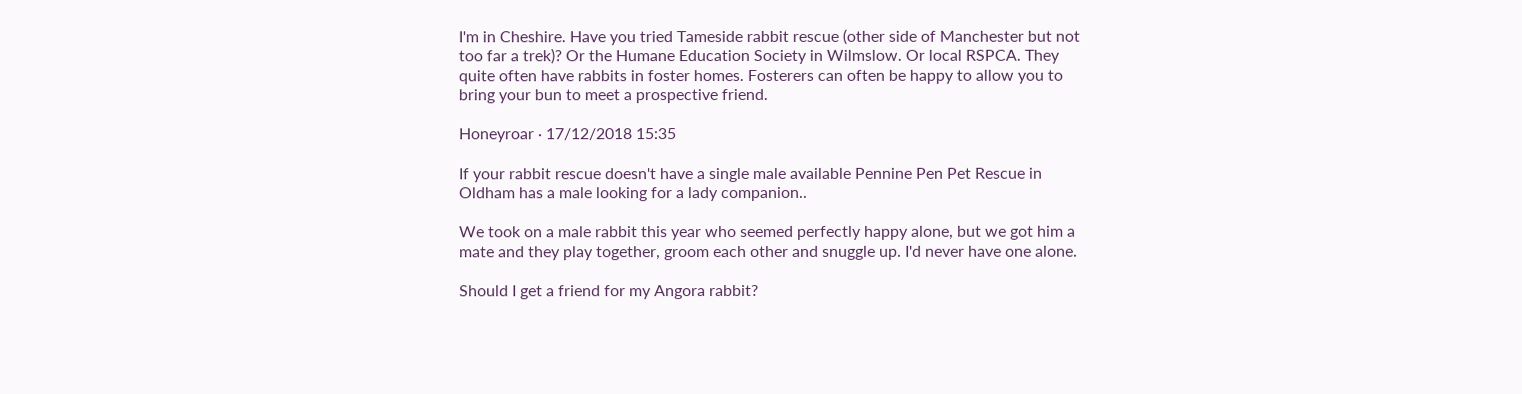I'm in Cheshire. Have you tried Tameside rabbit rescue (other side of Manchester but not too far a trek)? Or the Humane Education Society in Wilmslow. Or local RSPCA. They quite often have rabbits in foster homes. Fosterers can often be happy to allow you to bring your bun to meet a prospective friend.

Honeyroar · 17/12/2018 15:35

If your rabbit rescue doesn't have a single male available Pennine Pen Pet Rescue in Oldham has a male looking for a lady companion..

We took on a male rabbit this year who seemed perfectly happy alone, but we got him a mate and they play together, groom each other and snuggle up. I'd never have one alone.

Should I get a friend for my Angora rabbit?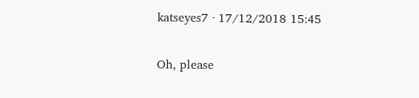katseyes7 · 17/12/2018 15:45

Oh, please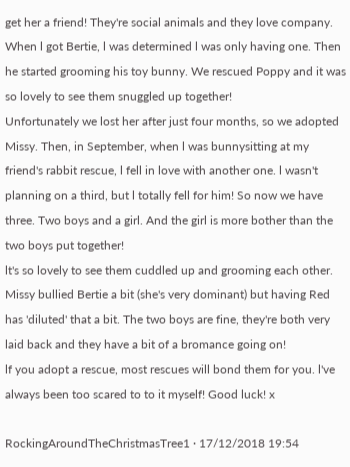get her a friend! They're social animals and they love company. When l got Bertie, l was determined l was only having one. Then he started grooming his toy bunny. We rescued Poppy and it was so lovely to see them snuggled up together!
Unfortunately we lost her after just four months, so we adopted Missy. Then, in September, when l was bunnysitting at my friend's rabbit rescue, l fell in love with another one. l wasn't planning on a third, but l totally fell for him! So now we have three. Two boys and a girl. And the girl is more bother than the two boys put together!
lt's so lovely to see them cuddled up and grooming each other. Missy bullied Bertie a bit (she's very dominant) but having Red has 'diluted' that a bit. The two boys are fine, they're both very laid back and they have a bit of a bromance going on!
lf you adopt a rescue, most rescues will bond them for you. l've always been too scared to to it myself! Good luck! x

RockingAroundTheChristmasTree1 · 17/12/2018 19:54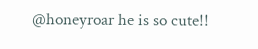@honeyroar he is so cute!!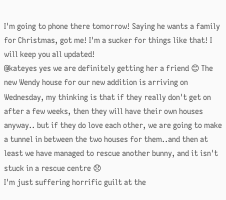I'm going to phone there tomorrow! Saying he wants a family for Christmas, got me! I'm a sucker for things like that! I will keep you all updated!
@kateyes yes we are definitely getting her a friend 😊 The new Wendy house for our new addition is arriving on Wednesday, my thinking is that if they really don't get on after a few weeks, then they will have their own houses anyway.. but if they do love each other, we are going to make a tunnel in between the two houses for them..and then at least we have managed to rescue another bunny, and it isn't stuck in a rescue centre 😞
I'm just suffering horrific guilt at the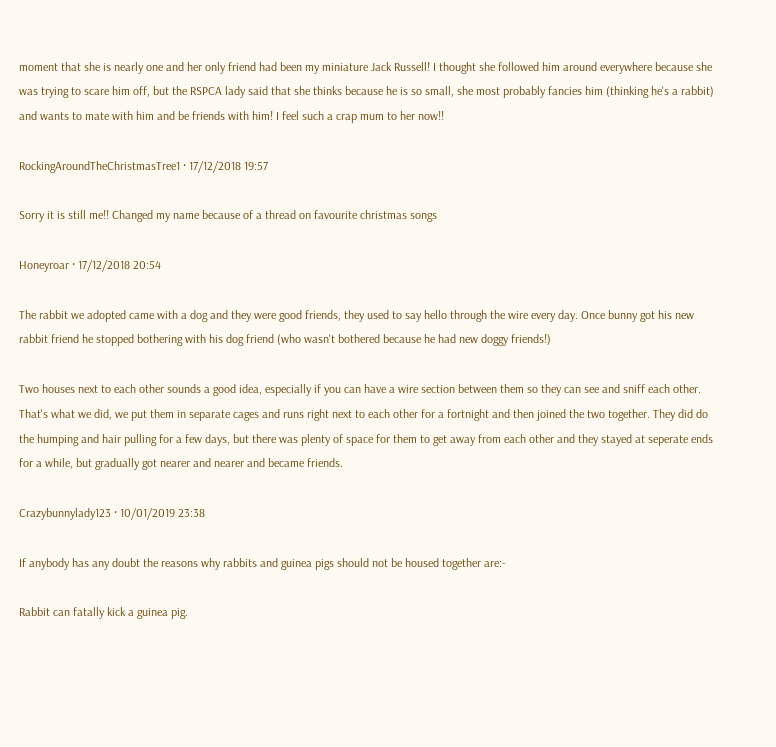moment that she is nearly one and her only friend had been my miniature Jack Russell! I thought she followed him around everywhere because she was trying to scare him off, but the RSPCA lady said that she thinks because he is so small, she most probably fancies him (thinking he's a rabbit) and wants to mate with him and be friends with him! I feel such a crap mum to her now!!

RockingAroundTheChristmasTree1 · 17/12/2018 19:57

Sorry it is still me!! Changed my name because of a thread on favourite christmas songs

Honeyroar · 17/12/2018 20:54

The rabbit we adopted came with a dog and they were good friends, they used to say hello through the wire every day. Once bunny got his new rabbit friend he stopped bothering with his dog friend (who wasn't bothered because he had new doggy friends!)

Two houses next to each other sounds a good idea, especially if you can have a wire section between them so they can see and sniff each other. That's what we did, we put them in separate cages and runs right next to each other for a fortnight and then joined the two together. They did do the humping and hair pulling for a few days, but there was plenty of space for them to get away from each other and they stayed at seperate ends for a while, but gradually got nearer and nearer and became friends.

Crazybunnylady123 · 10/01/2019 23:38

If anybody has any doubt the reasons why rabbits and guinea pigs should not be housed together are:-

Rabbit can fatally kick a guinea pig.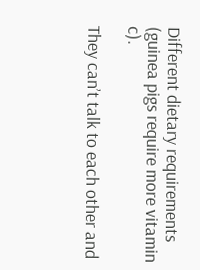Different dietary requirements (guinea pigs require more vitamin c).

They can’t talk to each other and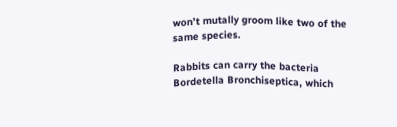won’t mutally groom like two of the same species.

Rabbits can carry the bacteria Bordetella Bronchiseptica, which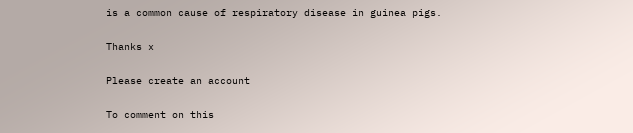is a common cause of respiratory disease in guinea pigs.

Thanks x

Please create an account

To comment on this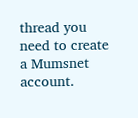thread you need to create a Mumsnet account.